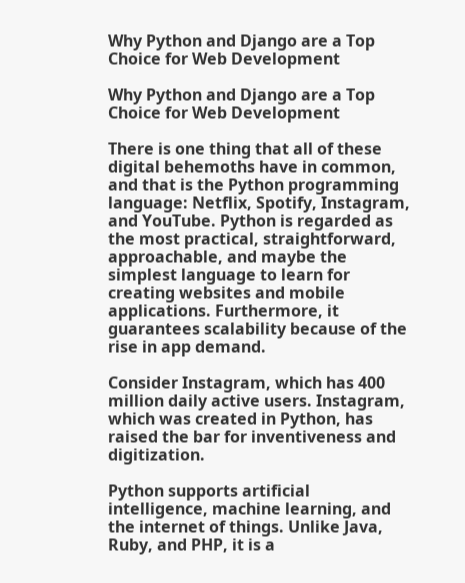Why Python and Django are a Top Choice for Web Development

Why Python and Django are a Top Choice for Web Development

There is one thing that all of these digital behemoths have in common, and that is the Python programming language: Netflix, Spotify, Instagram, and YouTube. Python is regarded as the most practical, straightforward, approachable, and maybe the simplest language to learn for creating websites and mobile applications. Furthermore, it guarantees scalability because of the rise in app demand.

Consider Instagram, which has 400 million daily active users. Instagram, which was created in Python, has raised the bar for inventiveness and digitization.

Python supports artificial intelligence, machine learning, and the internet of things. Unlike Java, Ruby, and PHP, it is a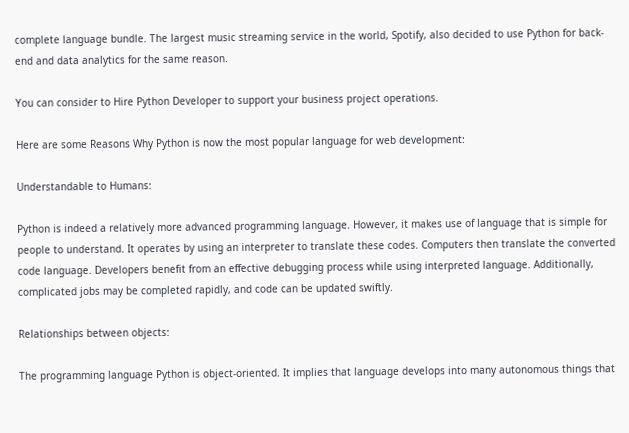complete language bundle. The largest music streaming service in the world, Spotify, also decided to use Python for back-end and data analytics for the same reason.

You can consider to Hire Python Developer to support your business project operations.

Here are some Reasons Why Python is now the most popular language for web development:

Understandable to Humans:

Python is indeed a relatively more advanced programming language. However, it makes use of language that is simple for people to understand. It operates by using an interpreter to translate these codes. Computers then translate the converted code language. Developers benefit from an effective debugging process while using interpreted language. Additionally, complicated jobs may be completed rapidly, and code can be updated swiftly.

Relationships between objects:

The programming language Python is object-oriented. It implies that language develops into many autonomous things that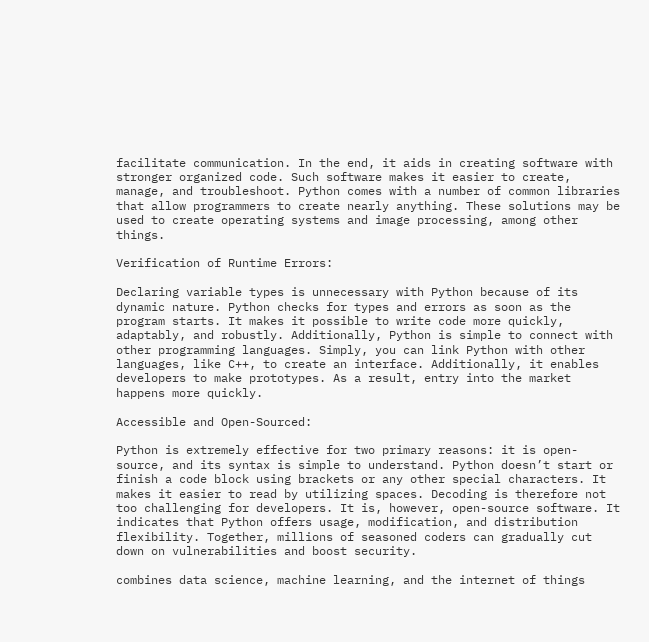facilitate communication. In the end, it aids in creating software with stronger organized code. Such software makes it easier to create, manage, and troubleshoot. Python comes with a number of common libraries that allow programmers to create nearly anything. These solutions may be used to create operating systems and image processing, among other things.

Verification of Runtime Errors:

Declaring variable types is unnecessary with Python because of its dynamic nature. Python checks for types and errors as soon as the program starts. It makes it possible to write code more quickly, adaptably, and robustly. Additionally, Python is simple to connect with other programming languages. Simply, you can link Python with other languages, like C++, to create an interface. Additionally, it enables developers to make prototypes. As a result, entry into the market happens more quickly.

Accessible and Open-Sourced:

Python is extremely effective for two primary reasons: it is open-source, and its syntax is simple to understand. Python doesn’t start or finish a code block using brackets or any other special characters. It makes it easier to read by utilizing spaces. Decoding is therefore not too challenging for developers. It is, however, open-source software. It indicates that Python offers usage, modification, and distribution flexibility. Together, millions of seasoned coders can gradually cut down on vulnerabilities and boost security.

combines data science, machine learning, and the internet of things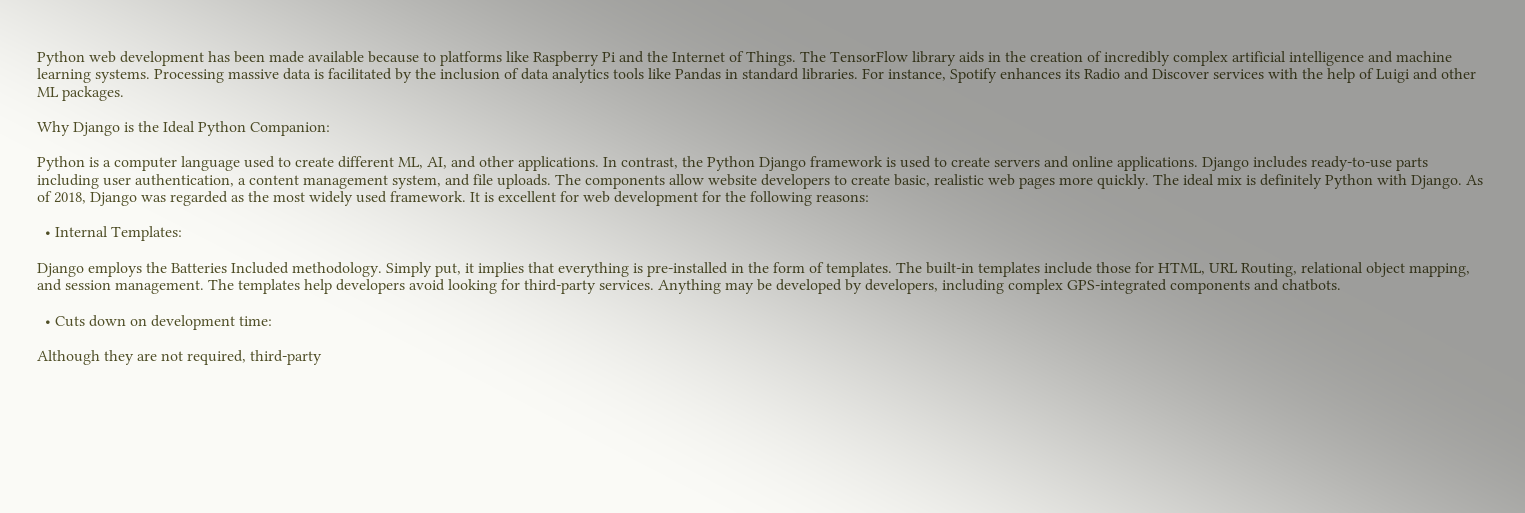Python web development has been made available because to platforms like Raspberry Pi and the Internet of Things. The TensorFlow library aids in the creation of incredibly complex artificial intelligence and machine learning systems. Processing massive data is facilitated by the inclusion of data analytics tools like Pandas in standard libraries. For instance, Spotify enhances its Radio and Discover services with the help of Luigi and other ML packages.

Why Django is the Ideal Python Companion:

Python is a computer language used to create different ML, AI, and other applications. In contrast, the Python Django framework is used to create servers and online applications. Django includes ready-to-use parts including user authentication, a content management system, and file uploads. The components allow website developers to create basic, realistic web pages more quickly. The ideal mix is definitely Python with Django. As of 2018, Django was regarded as the most widely used framework. It is excellent for web development for the following reasons:

  • Internal Templates:

Django employs the Batteries Included methodology. Simply put, it implies that everything is pre-installed in the form of templates. The built-in templates include those for HTML, URL Routing, relational object mapping, and session management. The templates help developers avoid looking for third-party services. Anything may be developed by developers, including complex GPS-integrated components and chatbots.

  • Cuts down on development time:

Although they are not required, third-party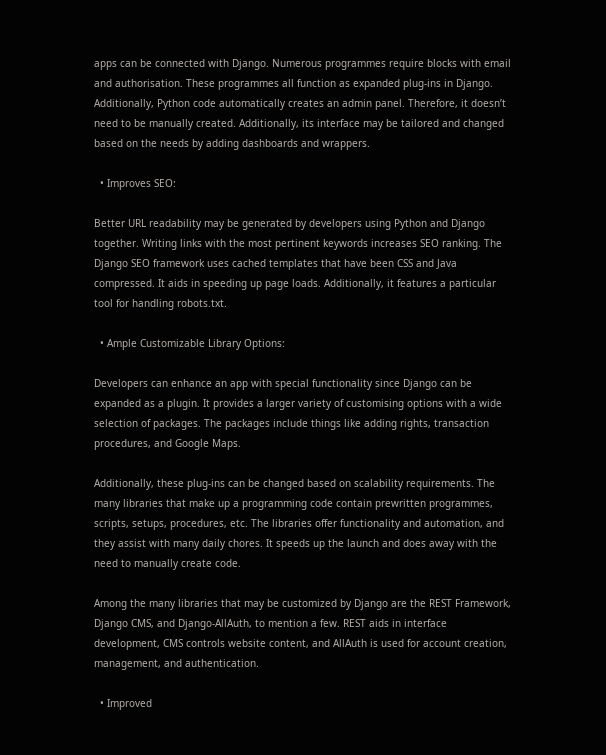apps can be connected with Django. Numerous programmes require blocks with email and authorisation. These programmes all function as expanded plug-ins in Django. Additionally, Python code automatically creates an admin panel. Therefore, it doesn’t need to be manually created. Additionally, its interface may be tailored and changed based on the needs by adding dashboards and wrappers.

  • Improves SEO:

Better URL readability may be generated by developers using Python and Django together. Writing links with the most pertinent keywords increases SEO ranking. The Django SEO framework uses cached templates that have been CSS and Java compressed. It aids in speeding up page loads. Additionally, it features a particular tool for handling robots.txt.

  • Ample Customizable Library Options:

Developers can enhance an app with special functionality since Django can be expanded as a plugin. It provides a larger variety of customising options with a wide selection of packages. The packages include things like adding rights, transaction procedures, and Google Maps.

Additionally, these plug-ins can be changed based on scalability requirements. The many libraries that make up a programming code contain prewritten programmes, scripts, setups, procedures, etc. The libraries offer functionality and automation, and they assist with many daily chores. It speeds up the launch and does away with the need to manually create code.

Among the many libraries that may be customized by Django are the REST Framework, Django CMS, and Django-AllAuth, to mention a few. REST aids in interface development, CMS controls website content, and AllAuth is used for account creation, management, and authentication.

  • Improved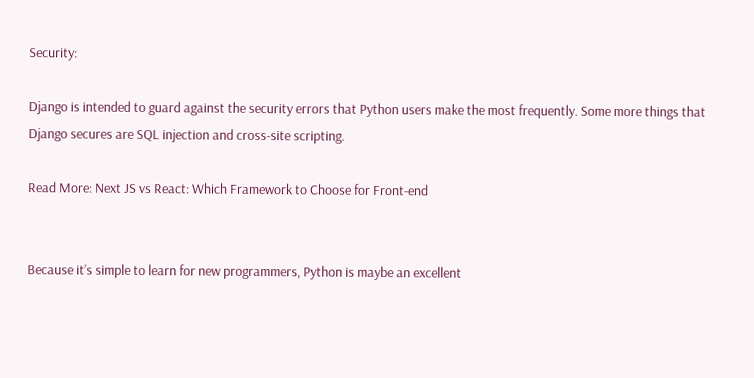Security:

Django is intended to guard against the security errors that Python users make the most frequently. Some more things that Django secures are SQL injection and cross-site scripting.

Read More: Next JS vs React: Which Framework to Choose for Front-end


Because it’s simple to learn for new programmers, Python is maybe an excellent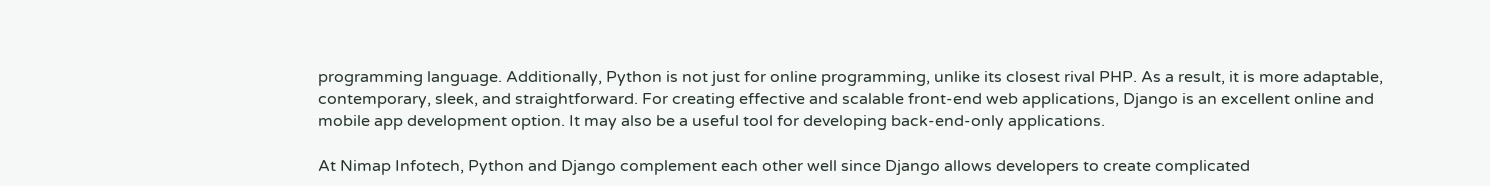programming language. Additionally, Python is not just for online programming, unlike its closest rival PHP. As a result, it is more adaptable, contemporary, sleek, and straightforward. For creating effective and scalable front-end web applications, Django is an excellent online and mobile app development option. It may also be a useful tool for developing back-end-only applications.

At Nimap Infotech, Python and Django complement each other well since Django allows developers to create complicated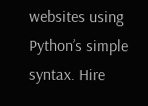websites using Python’s simple syntax. Hire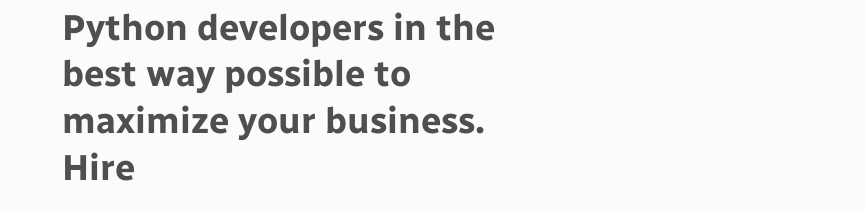Python developers in the best way possible to maximize your business. Hire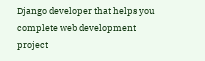Django developer that helps you complete web development project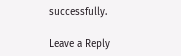successfully.

Leave a Reply